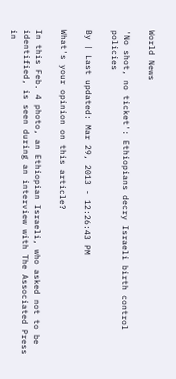World News

'No shot, no ticket': Ethiopians decry Israeli birth control policies

By | Last updated: Mar 29, 2013 - 12:26:43 PM

What's your opinion on this article?

In this Feb. 4 photo, an Ethiopian Israeli, who asked not to be identified, is seen during an interview with The Associated Press in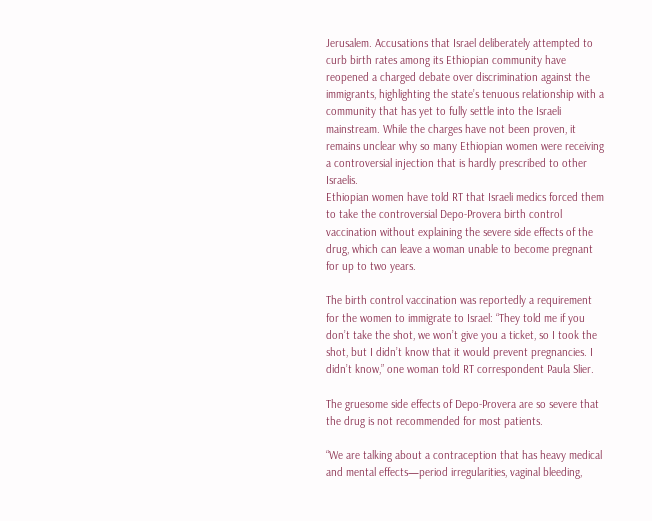Jerusalem. Accusations that Israel deliberately attempted to curb birth rates among its Ethiopian community have reopened a charged debate over discrimination against the immigrants, highlighting the state’s tenuous relationship with a community that has yet to fully settle into the Israeli mainstream. While the charges have not been proven, it remains unclear why so many Ethiopian women were receiving a controversial injection that is hardly prescribed to other Israelis.
Ethiopian women have told RT that Israeli medics forced them to take the controversial Depo-Provera birth control vaccination without explaining the severe side effects of the drug, which can leave a woman unable to become pregnant for up to two years.

The birth control vaccination was reportedly a requirement for the women to immigrate to Israel: “They told me if you don’t take the shot, we won’t give you a ticket, so I took the shot, but I didn’t know that it would prevent pregnancies. I didn’t know,” one woman told RT correspondent Paula Slier.

The gruesome side effects of Depo-Provera are so severe that the drug is not recommended for most patients.

“We are talking about a contraception that has heavy medical and mental effects—period irregularities, vaginal bleeding,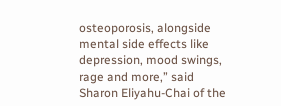osteoporosis, alongside mental side effects like depression, mood swings, rage and more,” said Sharon Eliyahu-Chai of the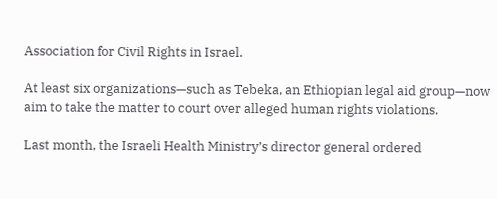Association for Civil Rights in Israel.

At least six organizations—such as Tebeka, an Ethiopian legal aid group—now aim to take the matter to court over alleged human rights violations.

Last month, the Israeli Health Ministry’s director general ordered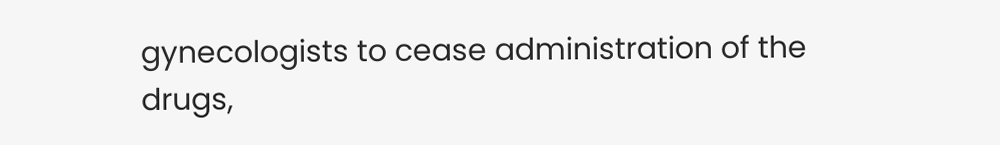gynecologists to cease administration of the drugs,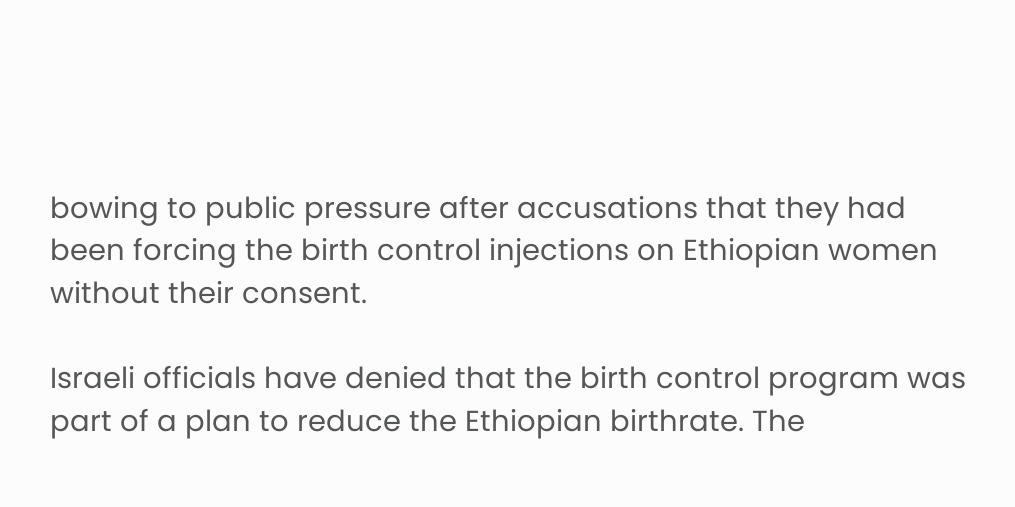bowing to public pressure after accusations that they had been forcing the birth control injections on Ethiopian women without their consent.

Israeli officials have denied that the birth control program was part of a plan to reduce the Ethiopian birthrate. The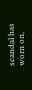scandal has worn on,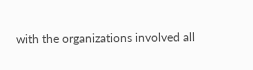with the organizations involved all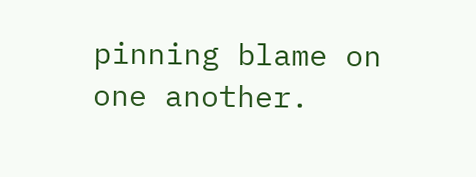pinning blame on one another.